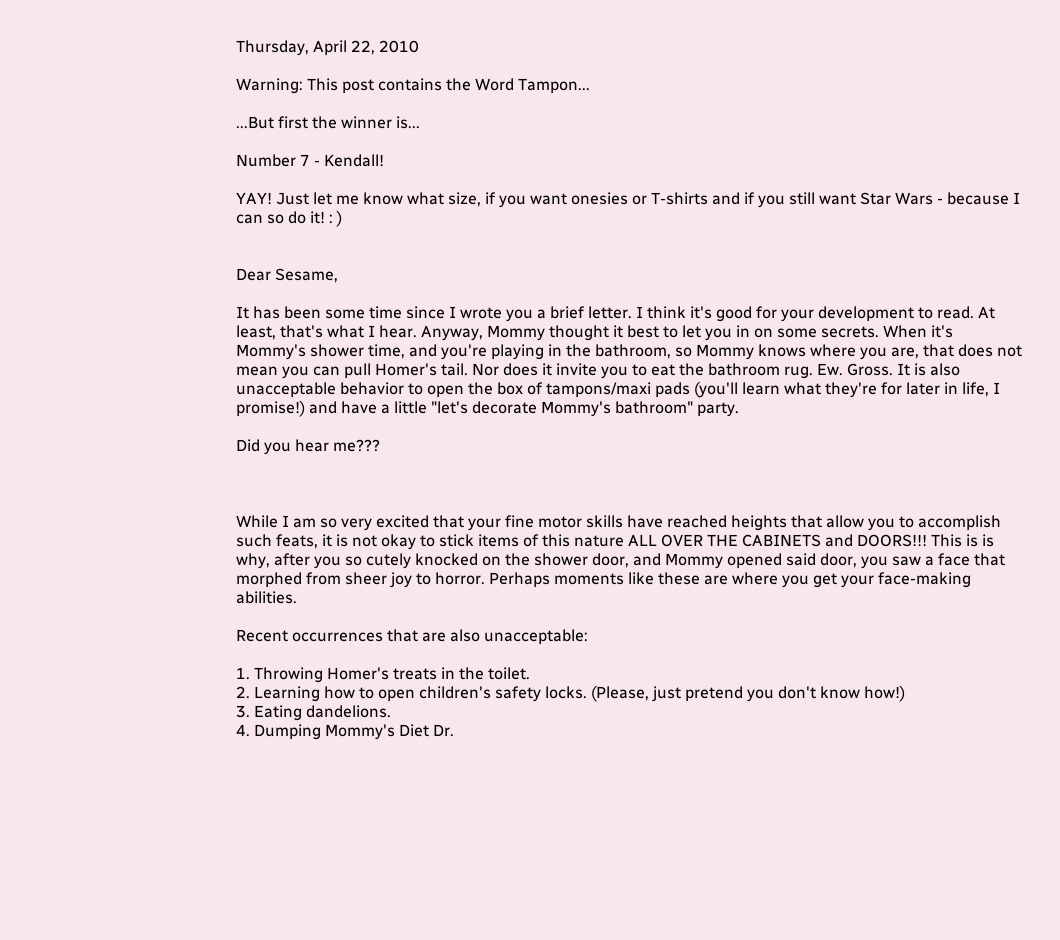Thursday, April 22, 2010

Warning: This post contains the Word Tampon...

...But first the winner is...

Number 7 - Kendall!

YAY! Just let me know what size, if you want onesies or T-shirts and if you still want Star Wars - because I can so do it! : )


Dear Sesame,

It has been some time since I wrote you a brief letter. I think it's good for your development to read. At least, that's what I hear. Anyway, Mommy thought it best to let you in on some secrets. When it's Mommy's shower time, and you're playing in the bathroom, so Mommy knows where you are, that does not mean you can pull Homer's tail. Nor does it invite you to eat the bathroom rug. Ew. Gross. It is also unacceptable behavior to open the box of tampons/maxi pads (you'll learn what they're for later in life, I promise!) and have a little "let's decorate Mommy's bathroom" party.

Did you hear me???



While I am so very excited that your fine motor skills have reached heights that allow you to accomplish such feats, it is not okay to stick items of this nature ALL OVER THE CABINETS and DOORS!!! This is is why, after you so cutely knocked on the shower door, and Mommy opened said door, you saw a face that morphed from sheer joy to horror. Perhaps moments like these are where you get your face-making abilities.

Recent occurrences that are also unacceptable:

1. Throwing Homer's treats in the toilet.
2. Learning how to open children's safety locks. (Please, just pretend you don't know how!)
3. Eating dandelions.
4. Dumping Mommy's Diet Dr.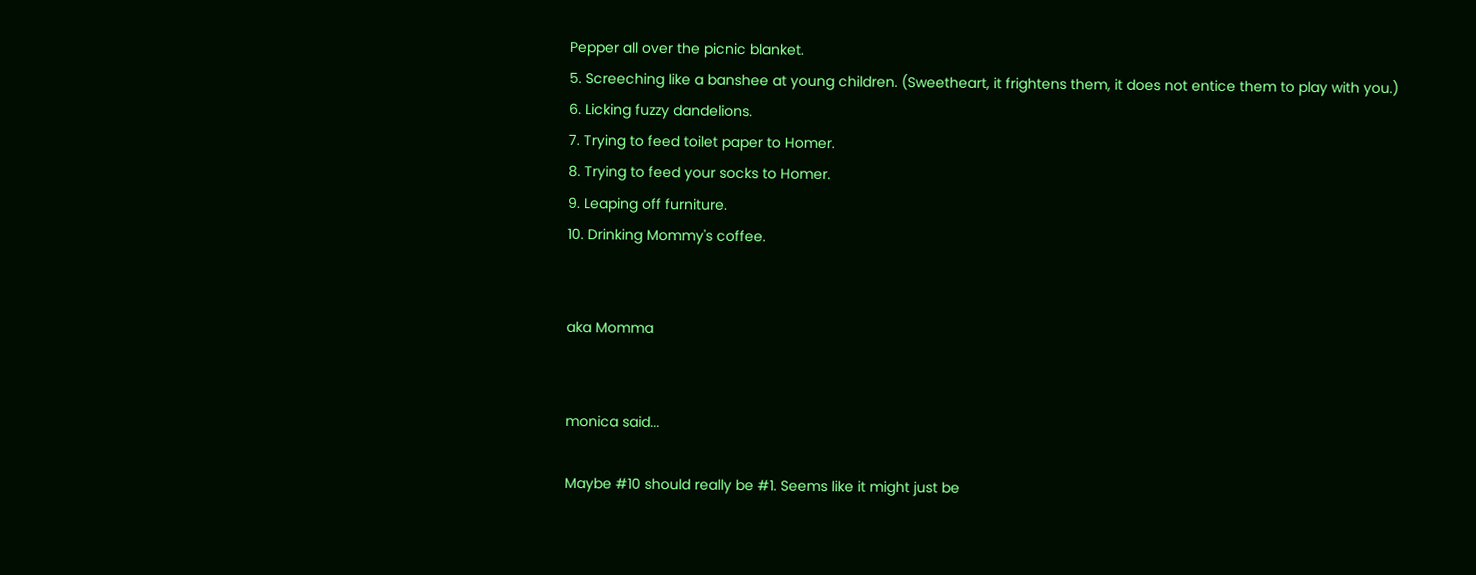Pepper all over the picnic blanket.
5. Screeching like a banshee at young children. (Sweetheart, it frightens them, it does not entice them to play with you.)
6. Licking fuzzy dandelions.
7. Trying to feed toilet paper to Homer.
8. Trying to feed your socks to Homer.
9. Leaping off furniture.
10. Drinking Mommy's coffee.


aka Momma


monica said...

Maybe #10 should really be #1. Seems like it might just be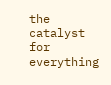the catalyst for everything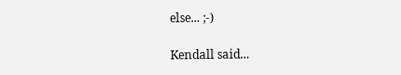else... ;-)

Kendall said...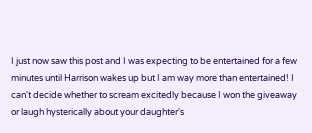I just now saw this post and I was expecting to be entertained for a few minutes until Harrison wakes up but I am way more than entertained! I can't decide whether to scream excitedly because I won the giveaway or laugh hysterically about your daughter's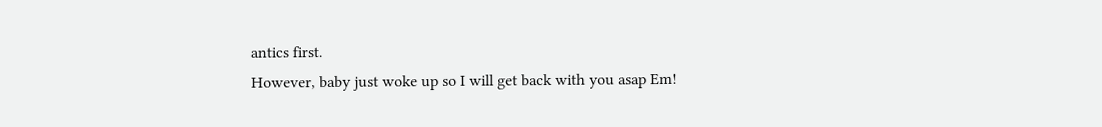antics first.
However, baby just woke up so I will get back with you asap Em!